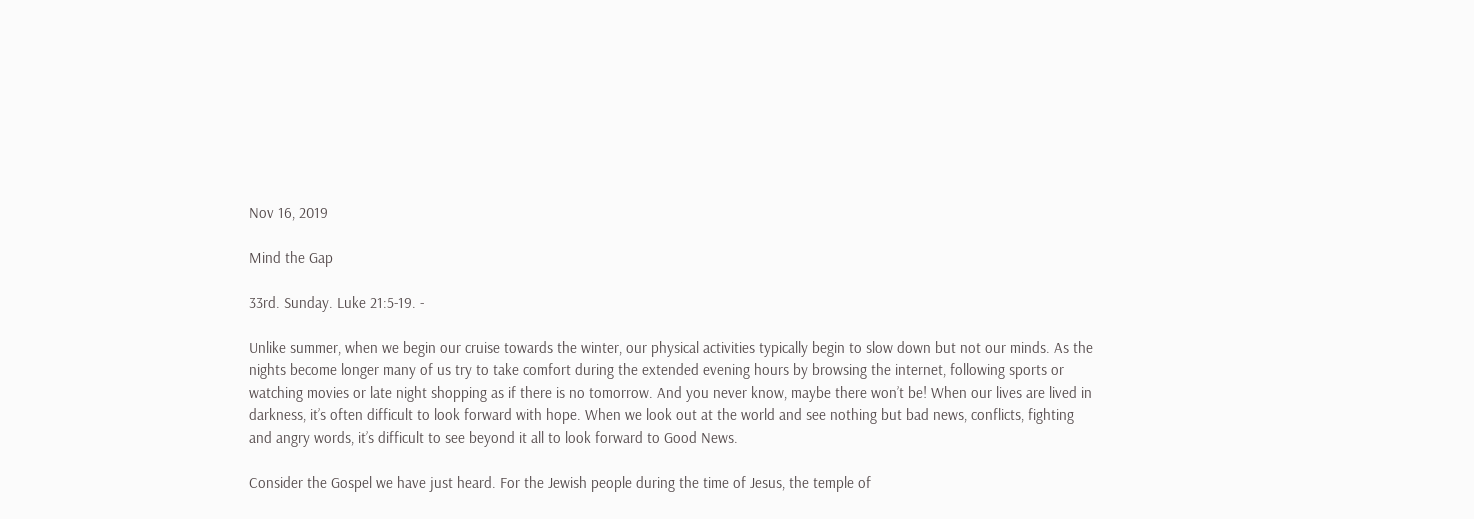Nov 16, 2019

Mind the Gap

33rd. Sunday. Luke 21:5-19. -

Unlike summer, when we begin our cruise towards the winter, our physical activities typically begin to slow down but not our minds. As the nights become longer many of us try to take comfort during the extended evening hours by browsing the internet, following sports or watching movies or late night shopping as if there is no tomorrow. And you never know, maybe there won’t be! When our lives are lived in darkness, it’s often difficult to look forward with hope. When we look out at the world and see nothing but bad news, conflicts, fighting and angry words, it’s difficult to see beyond it all to look forward to Good News.

Consider the Gospel we have just heard. For the Jewish people during the time of Jesus, the temple of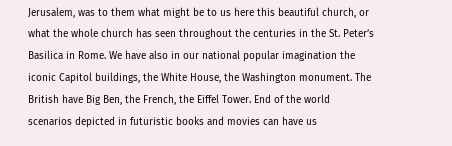Jerusalem, was to them what might be to us here this beautiful church, or what the whole church has seen throughout the centuries in the St. Peter’s Basilica in Rome. We have also in our national popular imagination the iconic Capitol buildings, the White House, the Washington monument. The British have Big Ben, the French, the Eiffel Tower. End of the world scenarios depicted in futuristic books and movies can have us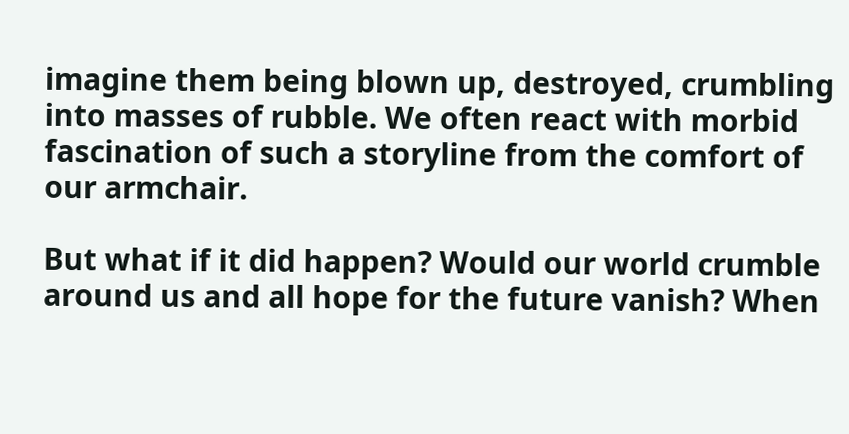imagine them being blown up, destroyed, crumbling into masses of rubble. We often react with morbid fascination of such a storyline from the comfort of our armchair.

But what if it did happen? Would our world crumble around us and all hope for the future vanish? When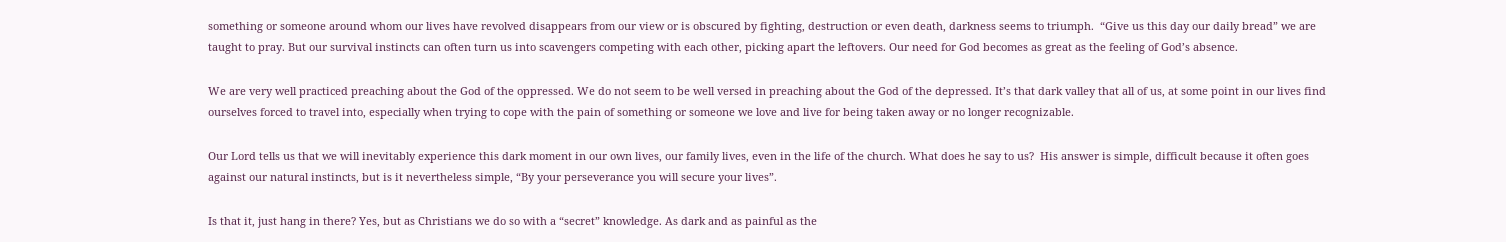something or someone around whom our lives have revolved disappears from our view or is obscured by fighting, destruction or even death, darkness seems to triumph.  “Give us this day our daily bread” we are taught to pray. But our survival instincts can often turn us into scavengers competing with each other, picking apart the leftovers. Our need for God becomes as great as the feeling of God’s absence.

We are very well practiced preaching about the God of the oppressed. We do not seem to be well versed in preaching about the God of the depressed. It’s that dark valley that all of us, at some point in our lives find ourselves forced to travel into, especially when trying to cope with the pain of something or someone we love and live for being taken away or no longer recognizable.

Our Lord tells us that we will inevitably experience this dark moment in our own lives, our family lives, even in the life of the church. What does he say to us?  His answer is simple, difficult because it often goes against our natural instincts, but is it nevertheless simple, “By your perseverance you will secure your lives”.

Is that it, just hang in there? Yes, but as Christians we do so with a “secret” knowledge. As dark and as painful as the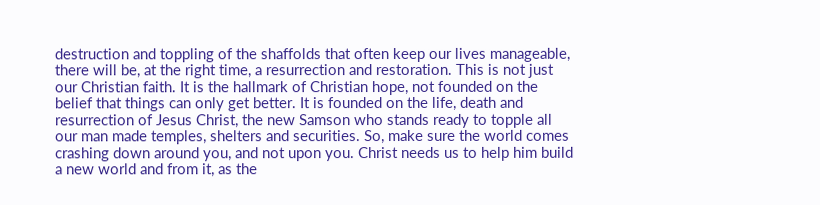destruction and toppling of the shaffolds that often keep our lives manageable, there will be, at the right time, a resurrection and restoration. This is not just our Christian faith. It is the hallmark of Christian hope, not founded on the belief that things can only get better. It is founded on the life, death and resurrection of Jesus Christ, the new Samson who stands ready to topple all our man made temples, shelters and securities. So, make sure the world comes crashing down around you, and not upon you. Christ needs us to help him build a new world and from it, as the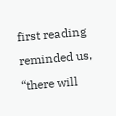first reading reminded us, “there will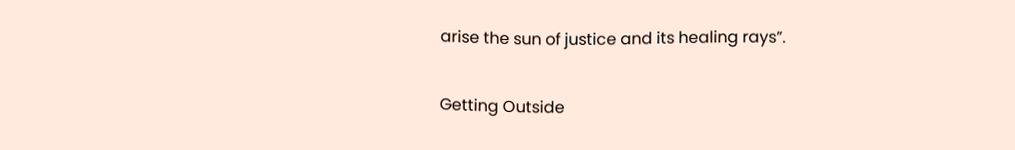arise the sun of justice and its healing rays”.

Getting Outside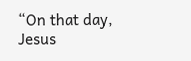“On that day, Jesus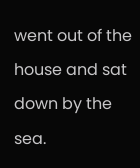went out of the house and sat down by the sea.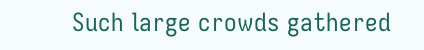Such large crowds gathered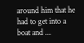around him that he had to get into a boat and ...